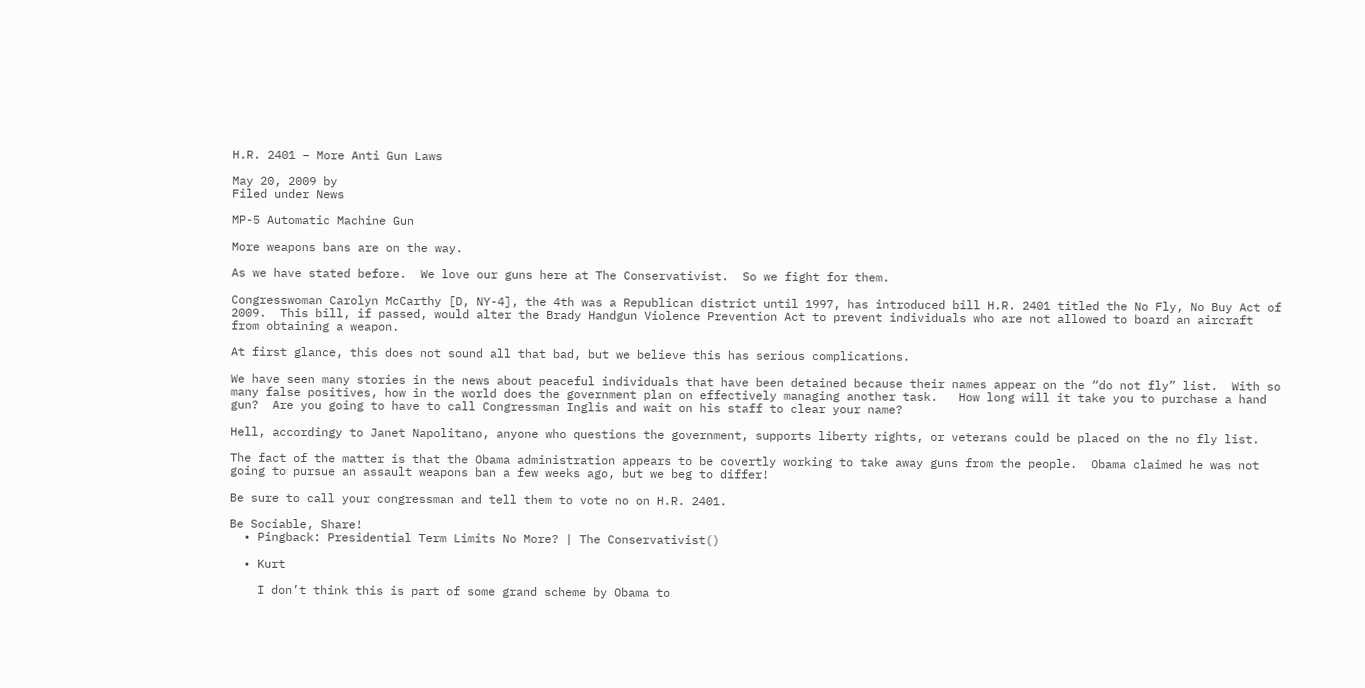H.R. 2401 – More Anti Gun Laws

May 20, 2009 by
Filed under News

MP-5 Automatic Machine Gun

More weapons bans are on the way.

As we have stated before.  We love our guns here at The Conservativist.  So we fight for them.

Congresswoman Carolyn McCarthy [D, NY-4], the 4th was a Republican district until 1997, has introduced bill H.R. 2401 titled the No Fly, No Buy Act of 2009.  This bill, if passed, would alter the Brady Handgun Violence Prevention Act to prevent individuals who are not allowed to board an aircraft from obtaining a weapon.

At first glance, this does not sound all that bad, but we believe this has serious complications.

We have seen many stories in the news about peaceful individuals that have been detained because their names appear on the “do not fly” list.  With so many false positives, how in the world does the government plan on effectively managing another task.   How long will it take you to purchase a hand gun?  Are you going to have to call Congressman Inglis and wait on his staff to clear your name?

Hell, accordingy to Janet Napolitano, anyone who questions the government, supports liberty rights, or veterans could be placed on the no fly list.

The fact of the matter is that the Obama administration appears to be covertly working to take away guns from the people.  Obama claimed he was not going to pursue an assault weapons ban a few weeks ago, but we beg to differ!

Be sure to call your congressman and tell them to vote no on H.R. 2401.

Be Sociable, Share!
  • Pingback: Presidential Term Limits No More? | The Conservativist()

  • Kurt

    I don’t think this is part of some grand scheme by Obama to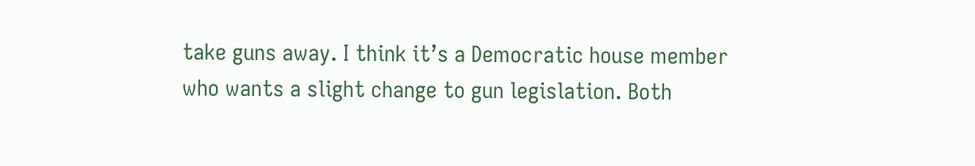take guns away. I think it’s a Democratic house member who wants a slight change to gun legislation. Both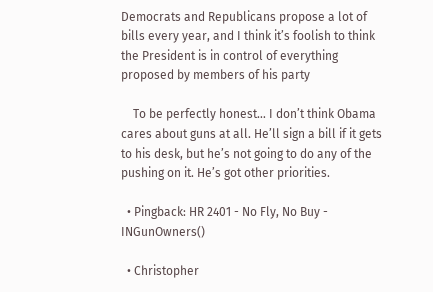Democrats and Republicans propose a lot of bills every year, and I think it’s foolish to think the President is in control of everything proposed by members of his party

    To be perfectly honest… I don’t think Obama cares about guns at all. He’ll sign a bill if it gets to his desk, but he’s not going to do any of the pushing on it. He’s got other priorities.

  • Pingback: HR 2401 - No Fly, No Buy - INGunOwners()

  • Christopher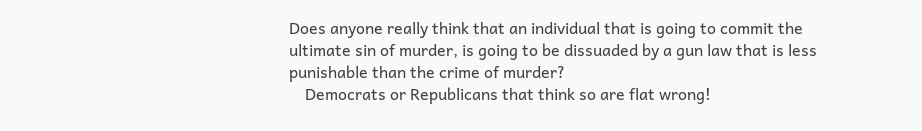Does anyone really think that an individual that is going to commit the ultimate sin of murder, is going to be dissuaded by a gun law that is less punishable than the crime of murder?
    Democrats or Republicans that think so are flat wrong!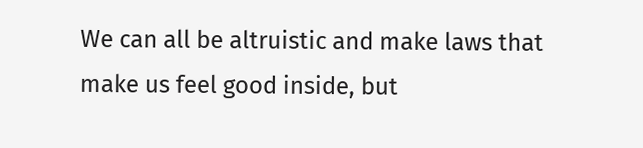We can all be altruistic and make laws that make us feel good inside, but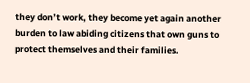they don’t work, they become yet again another burden to law abiding citizens that own guns to protect themselves and their families.